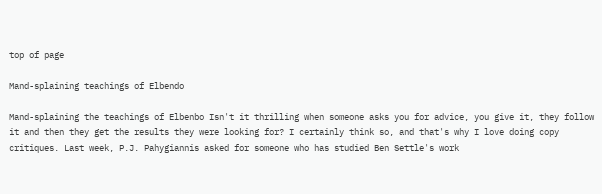top of page

Mand-splaining teachings of Elbendo

Mand-splaining the teachings of Elbenbo Isn't it thrilling when someone asks you for advice, you give it, they follow it and then they get the results they were looking for? I certainly think so, and that's why I love doing copy critiques. Last week, P.J. Pahygiannis asked for someone who has studied Ben Settle's work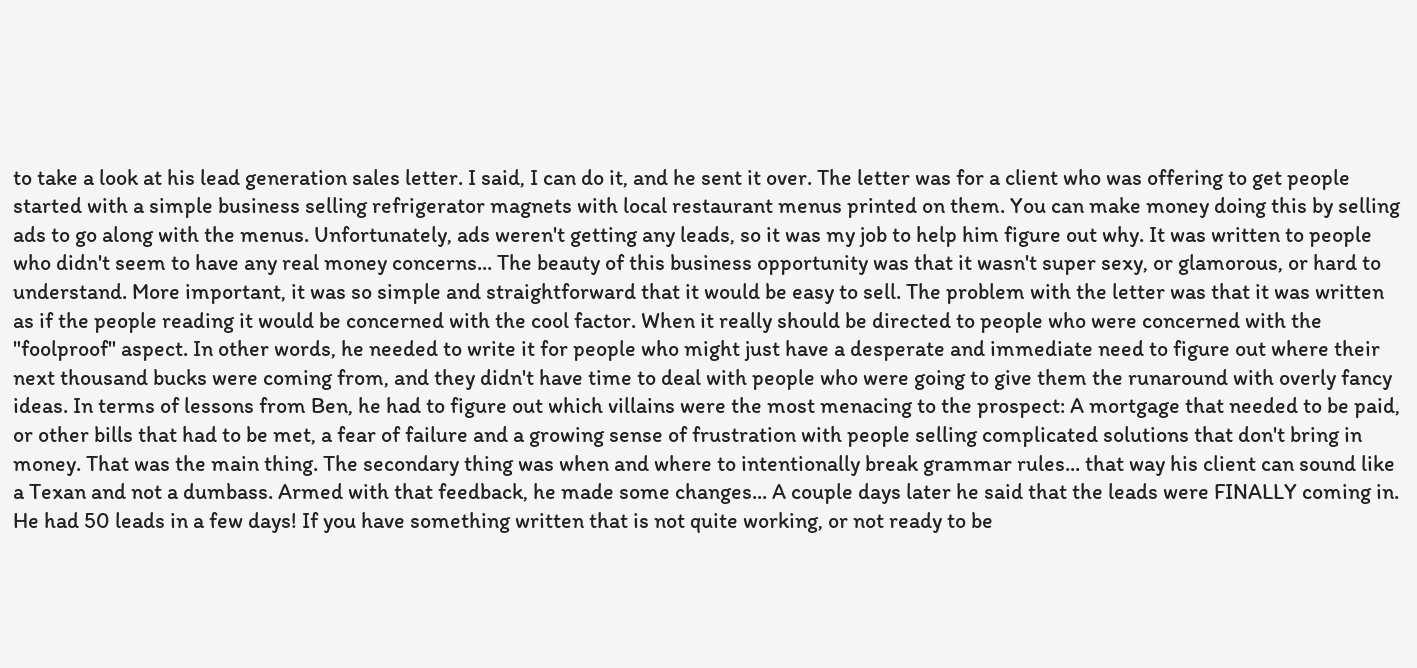to take a look at his lead generation sales letter. I said, I can do it, and he sent it over. The letter was for a client who was offering to get people started with a simple business selling refrigerator magnets with local restaurant menus printed on them. You can make money doing this by selling ads to go along with the menus. Unfortunately, ads weren't getting any leads, so it was my job to help him figure out why. It was written to people who didn't seem to have any real money concerns... The beauty of this business opportunity was that it wasn't super sexy, or glamorous, or hard to understand. More important, it was so simple and straightforward that it would be easy to sell. The problem with the letter was that it was written as if the people reading it would be concerned with the cool factor. When it really should be directed to people who were concerned with the "foolproof" aspect. In other words, he needed to write it for people who might just have a desperate and immediate need to figure out where their next thousand bucks were coming from, and they didn't have time to deal with people who were going to give them the runaround with overly fancy ideas. In terms of lessons from Ben, he had to figure out which villains were the most menacing to the prospect: A mortgage that needed to be paid, or other bills that had to be met, a fear of failure and a growing sense of frustration with people selling complicated solutions that don't bring in money. That was the main thing. The secondary thing was when and where to intentionally break grammar rules... that way his client can sound like a Texan and not a dumbass. Armed with that feedback, he made some changes... A couple days later he said that the leads were FINALLY coming in. He had 50 leads in a few days! If you have something written that is not quite working, or not ready to be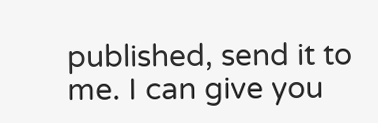published, send it to me. I can give you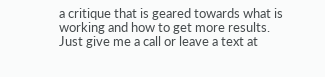a critique that is geared towards what is working and how to get more results. Just give me a call or leave a text at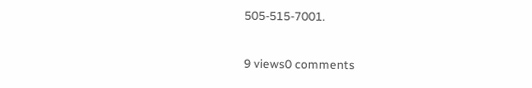505-515-7001.

9 views0 comments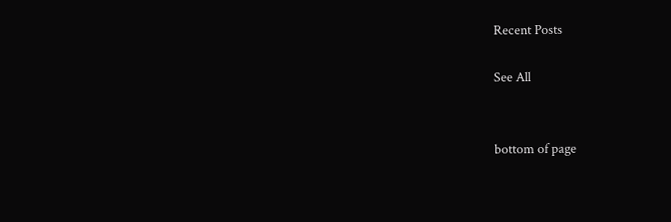Recent Posts

See All


bottom of page